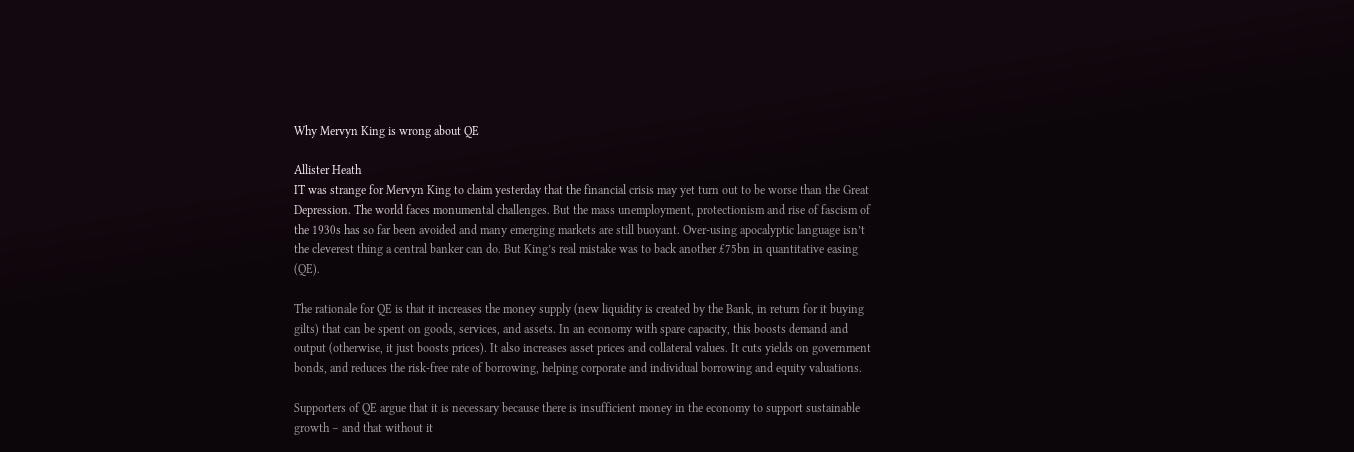Why Mervyn King is wrong about QE

Allister Heath
IT was strange for Mervyn King to claim yesterday that the financial crisis may yet turn out to be worse than the Great Depression. The world faces monumental challenges. But the mass unemployment, protectionism and rise of fascism of the 1930s has so far been avoided and many emerging markets are still buoyant. Over-using apocalyptic language isn’t the cleverest thing a central banker can do. But King’s real mistake was to back another £75bn in quantitative easing (QE).

The rationale for QE is that it increases the money supply (new liquidity is created by the Bank, in return for it buying gilts) that can be spent on goods, services, and assets. In an economy with spare capacity, this boosts demand and output (otherwise, it just boosts prices). It also increases asset prices and collateral values. It cuts yields on government bonds, and reduces the risk-free rate of borrowing, helping corporate and individual borrowing and equity valuations.

Supporters of QE argue that it is necessary because there is insufficient money in the economy to support sustainable growth – and that without it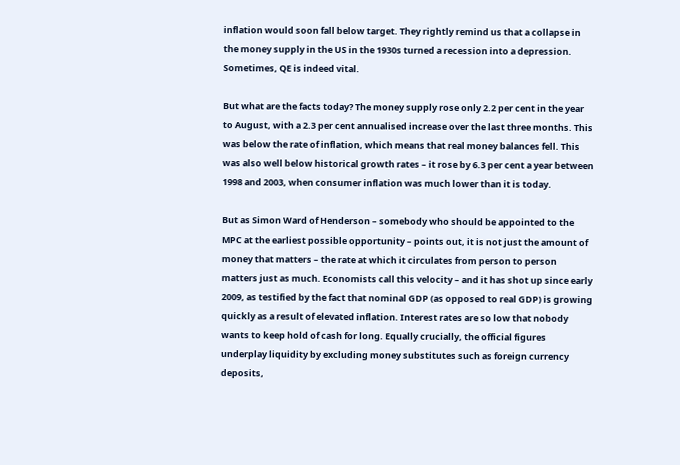inflation would soon fall below target. They rightly remind us that a collapse in the money supply in the US in the 1930s turned a recession into a depression. Sometimes, QE is indeed vital.

But what are the facts today? The money supply rose only 2.2 per cent in the year to August, with a 2.3 per cent annualised increase over the last three months. This was below the rate of inflation, which means that real money balances fell. This was also well below historical growth rates – it rose by 6.3 per cent a year between 1998 and 2003, when consumer inflation was much lower than it is today.

But as Simon Ward of Henderson – somebody who should be appointed to the MPC at the earliest possible opportunity – points out, it is not just the amount of money that matters – the rate at which it circulates from person to person matters just as much. Economists call this velocity – and it has shot up since early 2009, as testified by the fact that nominal GDP (as opposed to real GDP) is growing quickly as a result of elevated inflation. Interest rates are so low that nobody wants to keep hold of cash for long. Equally crucially, the official figures underplay liquidity by excluding money substitutes such as foreign currency deposits,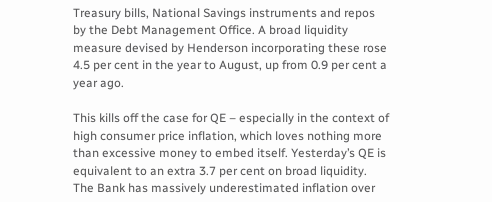Treasury bills, National Savings instruments and repos by the Debt Management Office. A broad liquidity measure devised by Henderson incorporating these rose 4.5 per cent in the year to August, up from 0.9 per cent a year ago.

This kills off the case for QE – especially in the context of high consumer price inflation, which loves nothing more than excessive money to embed itself. Yesterday’s QE is equivalent to an extra 3.7 per cent on broad liquidity. The Bank has massively underestimated inflation over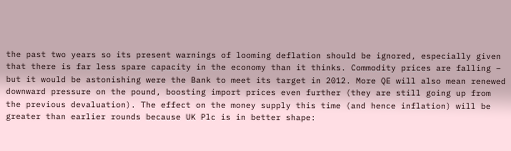the past two years so its present warnings of looming deflation should be ignored, especially given that there is far less spare capacity in the economy than it thinks. Commodity prices are falling – but it would be astonishing were the Bank to meet its target in 2012. More QE will also mean renewed downward pressure on the pound, boosting import prices even further (they are still going up from the previous devaluation). The effect on the money supply this time (and hence inflation) will be greater than earlier rounds because UK Plc is in better shape: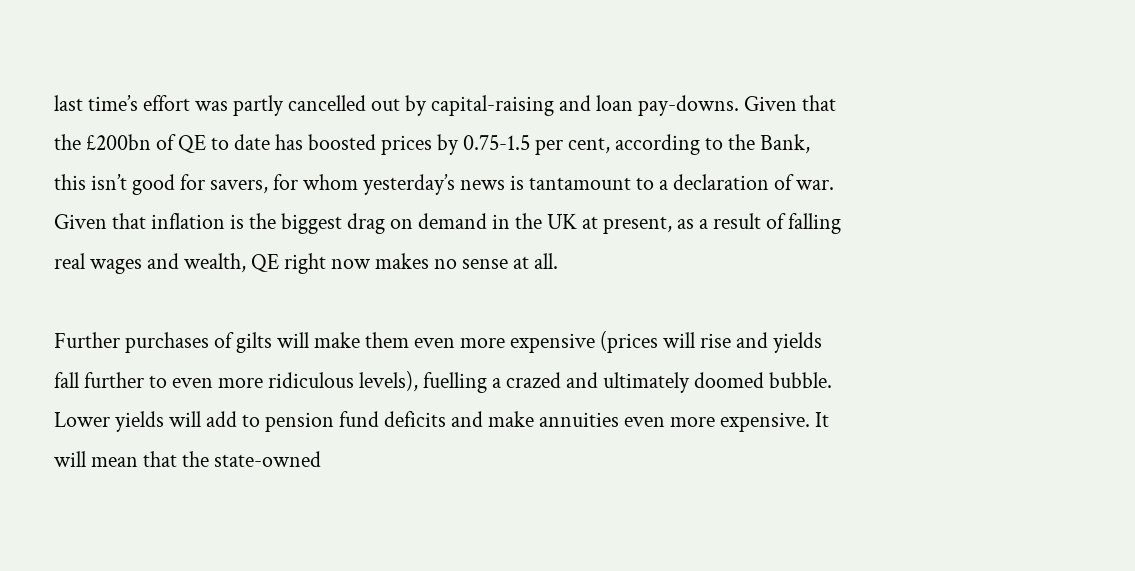last time’s effort was partly cancelled out by capital-raising and loan pay-downs. Given that the £200bn of QE to date has boosted prices by 0.75-1.5 per cent, according to the Bank, this isn’t good for savers, for whom yesterday’s news is tantamount to a declaration of war. Given that inflation is the biggest drag on demand in the UK at present, as a result of falling real wages and wealth, QE right now makes no sense at all.

Further purchases of gilts will make them even more expensive (prices will rise and yields fall further to even more ridiculous levels), fuelling a crazed and ultimately doomed bubble. Lower yields will add to pension fund deficits and make annuities even more expensive. It will mean that the state-owned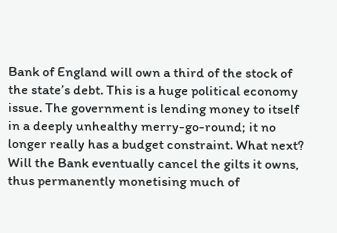Bank of England will own a third of the stock of the state’s debt. This is a huge political economy issue. The government is lending money to itself in a deeply unhealthy merry-go-round; it no longer really has a budget constraint. What next? Will the Bank eventually cancel the gilts it owns, thus permanently monetising much of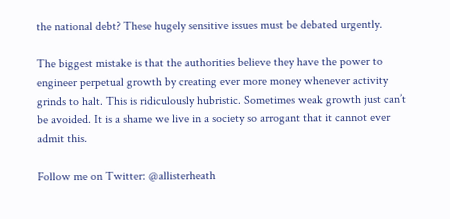the national debt? These hugely sensitive issues must be debated urgently.

The biggest mistake is that the authorities believe they have the power to engineer perpetual growth by creating ever more money whenever activity grinds to halt. This is ridiculously hubristic. Sometimes weak growth just can’t be avoided. It is a shame we live in a society so arrogant that it cannot ever admit this.

Follow me on Twitter: @allisterheath